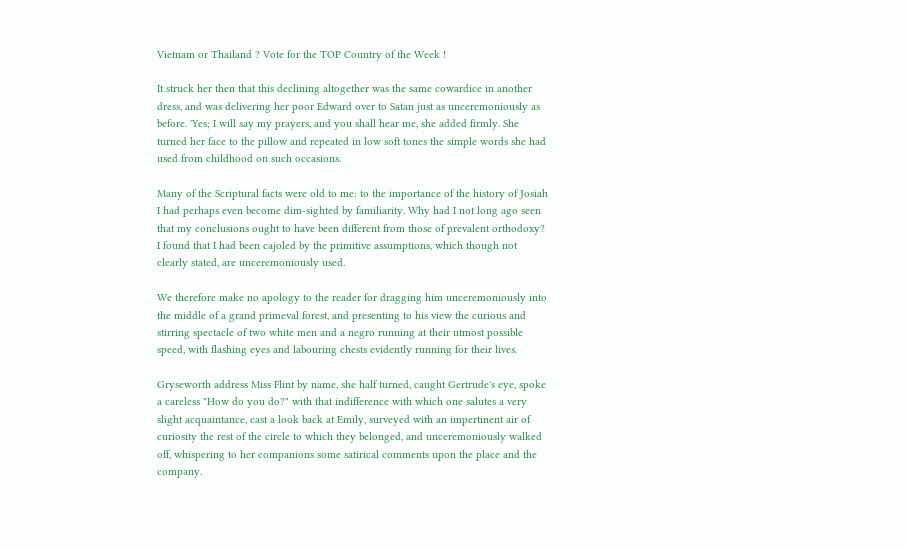Vietnam or Thailand ? Vote for the TOP Country of the Week !

It struck her then that this declining altogether was the same cowardice in another dress, and was delivering her poor Edward over to Satan just as unceremoniously as before. 'Yes; I will say my prayers, and you shall hear me, she added firmly. She turned her face to the pillow and repeated in low soft tones the simple words she had used from childhood on such occasions.

Many of the Scriptural facts were old to me: to the importance of the history of Josiah I had perhaps even become dim-sighted by familiarity. Why had I not long ago seen that my conclusions ought to have been different from those of prevalent orthodoxy? I found that I had been cajoled by the primitive assumptions, which though not clearly stated, are unceremoniously used.

We therefore make no apology to the reader for dragging him unceremoniously into the middle of a grand primeval forest, and presenting to his view the curious and stirring spectacle of two white men and a negro running at their utmost possible speed, with flashing eyes and labouring chests evidently running for their lives.

Gryseworth address Miss Flint by name, she half turned, caught Gertrude's eye, spoke a careless "How do you do?" with that indifference with which one salutes a very slight acquaintance, cast a look back at Emily, surveyed with an impertinent air of curiosity the rest of the circle to which they belonged, and unceremoniously walked off, whispering to her companions some satirical comments upon the place and the company.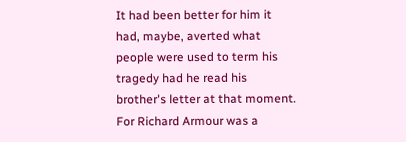It had been better for him it had, maybe, averted what people were used to term his tragedy had he read his brother's letter at that moment. For Richard Armour was a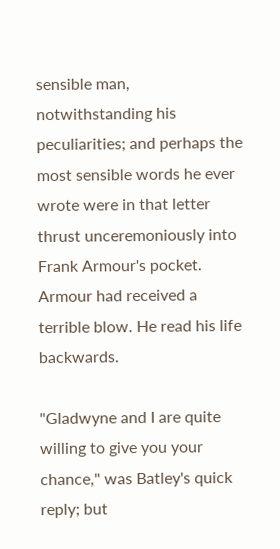sensible man, notwithstanding his peculiarities; and perhaps the most sensible words he ever wrote were in that letter thrust unceremoniously into Frank Armour's pocket. Armour had received a terrible blow. He read his life backwards.

"Gladwyne and I are quite willing to give you your chance," was Batley's quick reply; but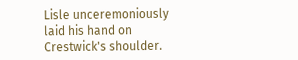Lisle unceremoniously laid his hand on Crestwick's shoulder.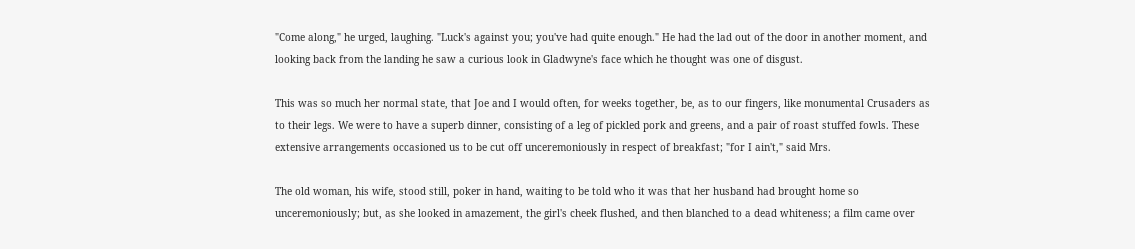"Come along," he urged, laughing. "Luck's against you; you've had quite enough." He had the lad out of the door in another moment, and looking back from the landing he saw a curious look in Gladwyne's face which he thought was one of disgust.

This was so much her normal state, that Joe and I would often, for weeks together, be, as to our fingers, like monumental Crusaders as to their legs. We were to have a superb dinner, consisting of a leg of pickled pork and greens, and a pair of roast stuffed fowls. These extensive arrangements occasioned us to be cut off unceremoniously in respect of breakfast; "for I ain't," said Mrs.

The old woman, his wife, stood still, poker in hand, waiting to be told who it was that her husband had brought home so unceremoniously; but, as she looked in amazement, the girl's cheek flushed, and then blanched to a dead whiteness; a film came over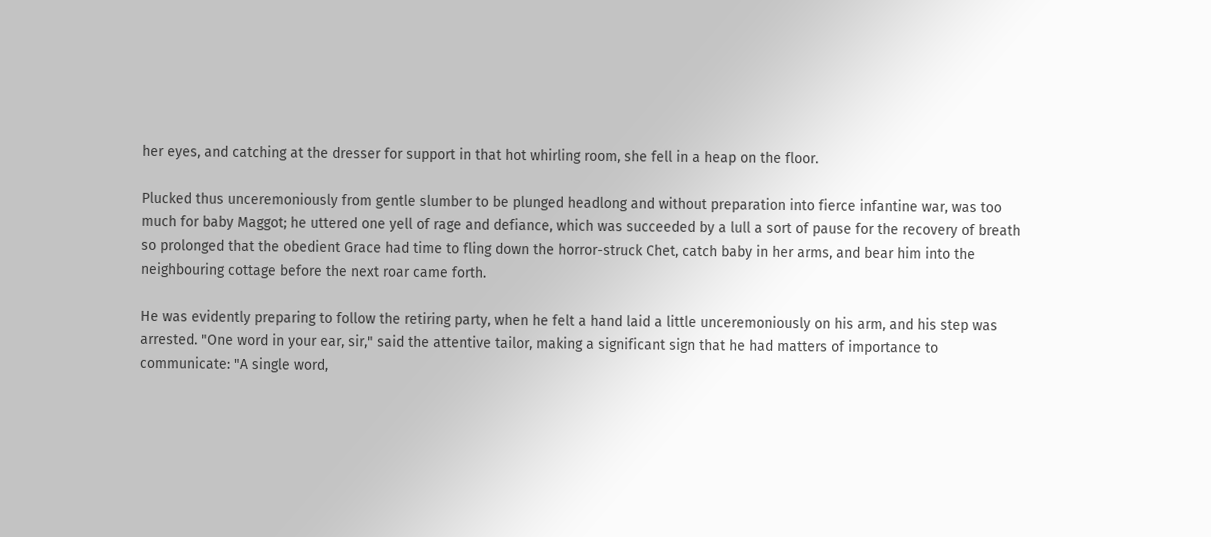her eyes, and catching at the dresser for support in that hot whirling room, she fell in a heap on the floor.

Plucked thus unceremoniously from gentle slumber to be plunged headlong and without preparation into fierce infantine war, was too much for baby Maggot; he uttered one yell of rage and defiance, which was succeeded by a lull a sort of pause for the recovery of breath so prolonged that the obedient Grace had time to fling down the horror-struck Chet, catch baby in her arms, and bear him into the neighbouring cottage before the next roar came forth.

He was evidently preparing to follow the retiring party, when he felt a hand laid a little unceremoniously on his arm, and his step was arrested. "One word in your ear, sir," said the attentive tailor, making a significant sign that he had matters of importance to communicate: "A single word,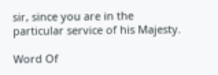sir, since you are in the particular service of his Majesty.

Word Of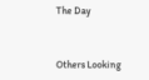The Day


Others Looking